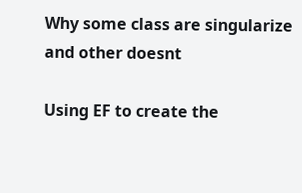Why some class are singularize and other doesnt

Using EF to create the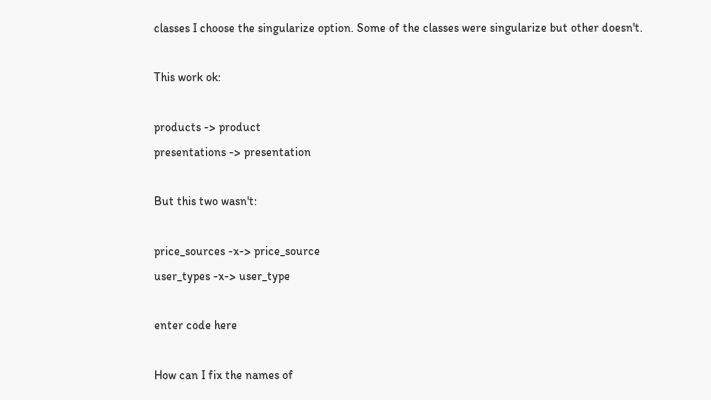classes I choose the singularize option. Some of the classes were singularize but other doesn't.

This work ok:

products -> product
presentations -> presentation

But this two wasn't:

price_sources -x-> price_source
user_types -x-> user_type

enter code here

How can I fix the names of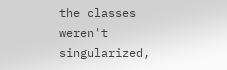the classes weren't singularized,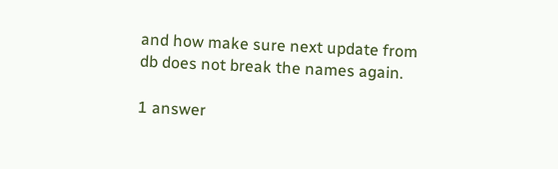and how make sure next update from db does not break the names again.

1 answer